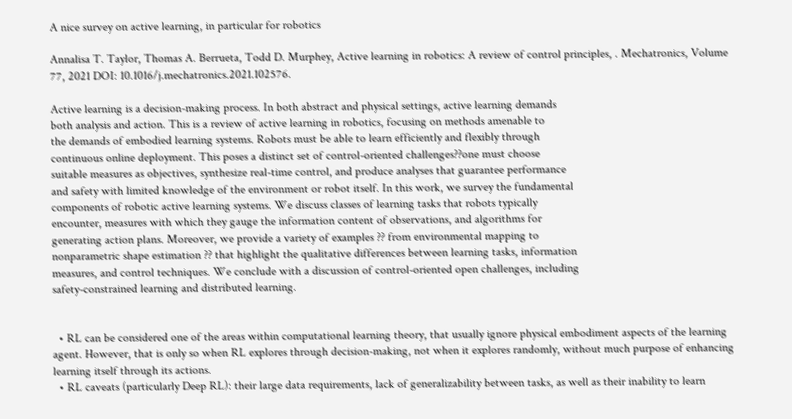A nice survey on active learning, in particular for robotics

Annalisa T. Taylor, Thomas A. Berrueta, Todd D. Murphey, Active learning in robotics: A review of control principles, . Mechatronics, Volume 77, 2021 DOI: 10.1016/j.mechatronics.2021.102576.

Active learning is a decision-making process. In both abstract and physical settings, active learning demands
both analysis and action. This is a review of active learning in robotics, focusing on methods amenable to
the demands of embodied learning systems. Robots must be able to learn efficiently and flexibly through
continuous online deployment. This poses a distinct set of control-oriented challenges??one must choose
suitable measures as objectives, synthesize real-time control, and produce analyses that guarantee performance
and safety with limited knowledge of the environment or robot itself. In this work, we survey the fundamental
components of robotic active learning systems. We discuss classes of learning tasks that robots typically
encounter, measures with which they gauge the information content of observations, and algorithms for
generating action plans. Moreover, we provide a variety of examples ?? from environmental mapping to
nonparametric shape estimation ?? that highlight the qualitative differences between learning tasks, information
measures, and control techniques. We conclude with a discussion of control-oriented open challenges, including
safety-constrained learning and distributed learning.


  • RL can be considered one of the areas within computational learning theory, that usually ignore physical embodiment aspects of the learning agent. However, that is only so when RL explores through decision-making, not when it explores randomly, without much purpose of enhancing learning itself through its actions.
  • RL caveats (particularly Deep RL): their large data requirements, lack of generalizability between tasks, as well as their inability to learn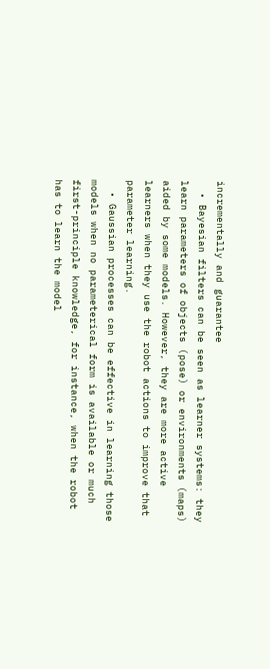incrementally and guarantee
  • Bayesian filters can be seen as learner systems: they learn parameters of objects (pose) or environments (maps) aided by some models. However, they are more active learners when they use the robot actions to improve that parameter learning.
  • Gaussian processes can be effective in learning those models when no parameterical form is available or much first-principle knowledge, for instance, when the robot has to learn the model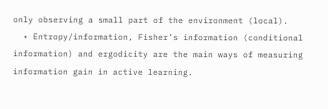only observing a small part of the environment (local).
  • Entropy/information, Fisher’s information (conditional information) and ergodicity are the main ways of measuring information gain in active learning.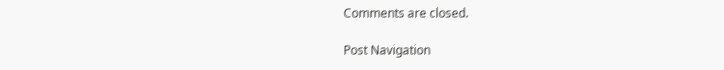Comments are closed.

Post Navigation